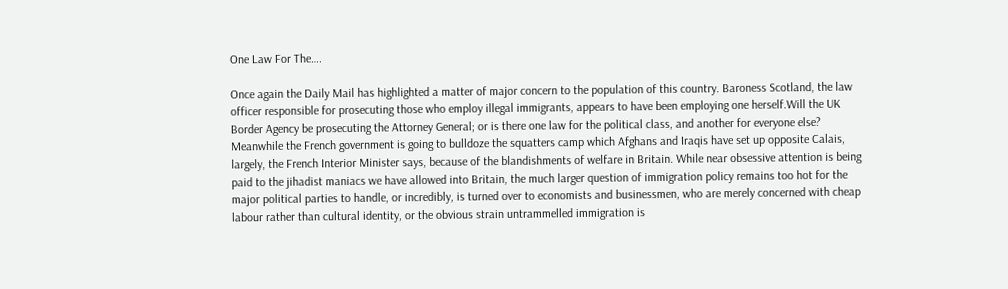One Law For The….

Once again the Daily Mail has highlighted a matter of major concern to the population of this country. Baroness Scotland, the law officer responsible for prosecuting those who employ illegal immigrants, appears to have been employing one herself.Will the UK Border Agency be prosecuting the Attorney General; or is there one law for the political class, and another for everyone else? Meanwhile the French government is going to bulldoze the squatters camp which Afghans and Iraqis have set up opposite Calais, largely, the French Interior Minister says, because of the blandishments of welfare in Britain. While near obsessive attention is being paid to the jihadist maniacs we have allowed into Britain, the much larger question of immigration policy remains too hot for the major political parties to handle, or incredibly, is turned over to economists and businessmen, who are merely concerned with cheap labour rather than cultural identity, or the obvious strain untrammelled immigration is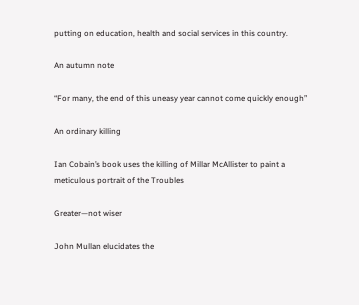putting on education, health and social services in this country.

An autumn note

“For many, the end of this uneasy year cannot come quickly enough”

An ordinary killing

Ian Cobain’s book uses the killing of Millar McAllister to paint a meticulous portrait of the Troubles

Greater—not wiser

John Mullan elucidates the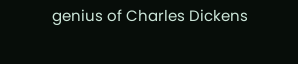genius of Charles Dickens